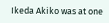Ikeda Akiko was at one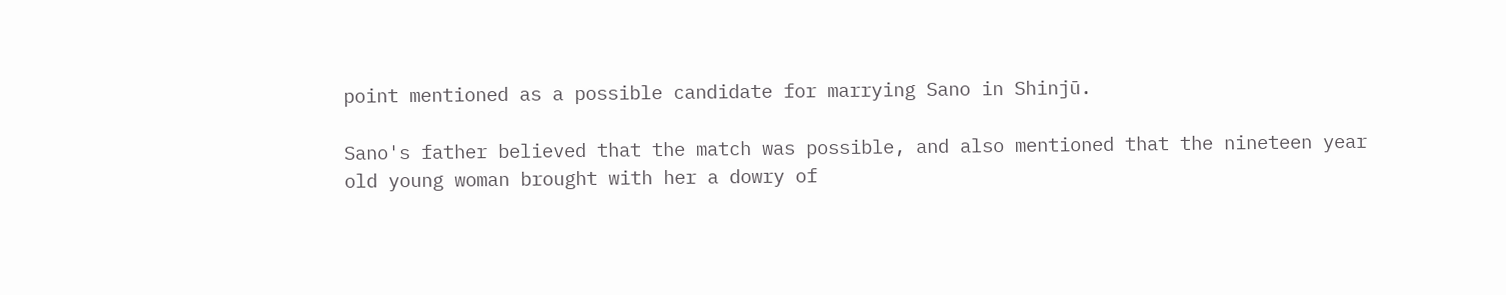point mentioned as a possible candidate for marrying Sano in Shinjū.

Sano's father believed that the match was possible, and also mentioned that the nineteen year old young woman brought with her a dowry of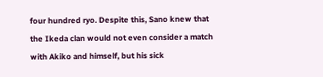four hundred ryo. Despite this, Sano knew that the Ikeda clan would not even consider a match with Akiko and himself, but his sick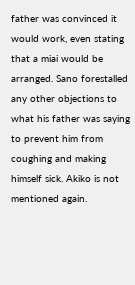father was convinced it would work, even stating that a miai would be arranged. Sano forestalled any other objections to what his father was saying to prevent him from coughing and making himself sick. Akiko is not mentioned again.